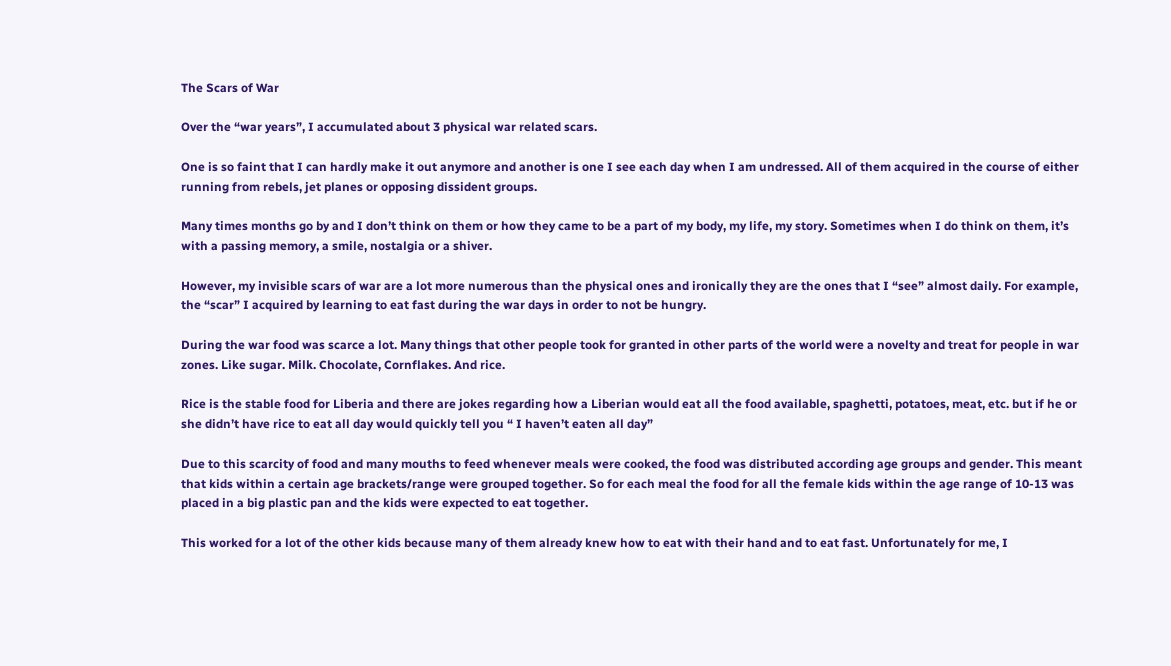The Scars of War

Over the “war years”, I accumulated about 3 physical war related scars.

One is so faint that I can hardly make it out anymore and another is one I see each day when I am undressed. All of them acquired in the course of either running from rebels, jet planes or opposing dissident groups.

Many times months go by and I don’t think on them or how they came to be a part of my body, my life, my story. Sometimes when I do think on them, it’s with a passing memory, a smile, nostalgia or a shiver.

However, my invisible scars of war are a lot more numerous than the physical ones and ironically they are the ones that I “see” almost daily. For example, the “scar” I acquired by learning to eat fast during the war days in order to not be hungry.

During the war food was scarce a lot. Many things that other people took for granted in other parts of the world were a novelty and treat for people in war zones. Like sugar. Milk. Chocolate, Cornflakes. And rice.

Rice is the stable food for Liberia and there are jokes regarding how a Liberian would eat all the food available, spaghetti, potatoes, meat, etc. but if he or she didn’t have rice to eat all day would quickly tell you “ I haven’t eaten all day”

Due to this scarcity of food and many mouths to feed whenever meals were cooked, the food was distributed according age groups and gender. This meant that kids within a certain age brackets/range were grouped together. So for each meal the food for all the female kids within the age range of 10-13 was placed in a big plastic pan and the kids were expected to eat together.

This worked for a lot of the other kids because many of them already knew how to eat with their hand and to eat fast. Unfortunately for me, I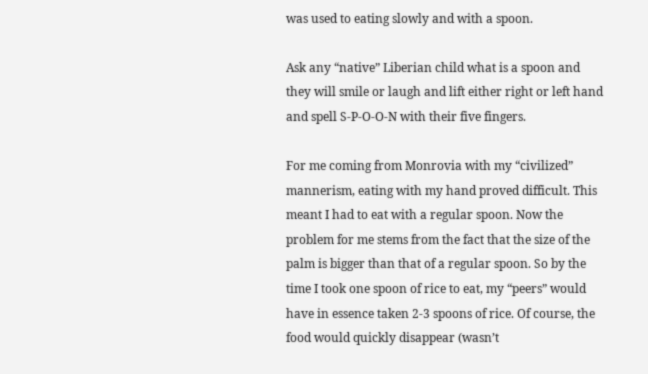was used to eating slowly and with a spoon.

Ask any “native” Liberian child what is a spoon and they will smile or laugh and lift either right or left hand and spell S-P-O-O-N with their five fingers.

For me coming from Monrovia with my “civilized” mannerism, eating with my hand proved difficult. This meant I had to eat with a regular spoon. Now the problem for me stems from the fact that the size of the palm is bigger than that of a regular spoon. So by the time I took one spoon of rice to eat, my “peers” would have in essence taken 2-3 spoons of rice. Of course, the food would quickly disappear (wasn’t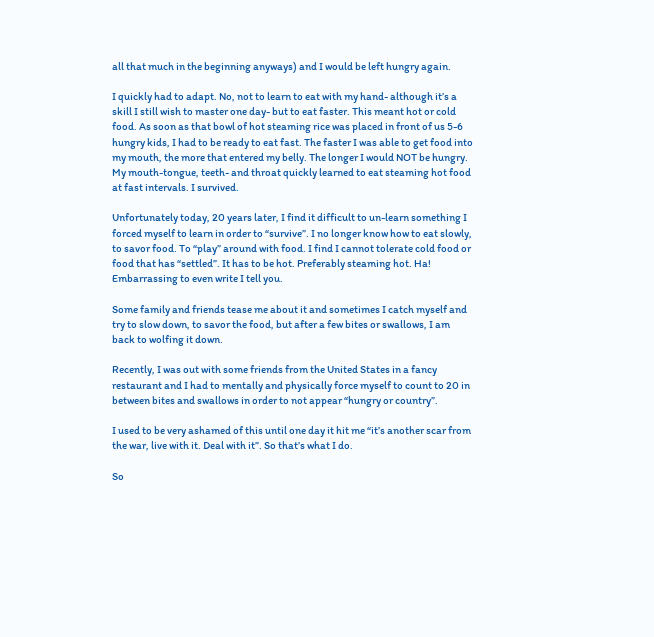all that much in the beginning anyways) and I would be left hungry again.

I quickly had to adapt. No, not to learn to eat with my hand- although it’s a skill I still wish to master one day- but to eat faster. This meant hot or cold food. As soon as that bowl of hot steaming rice was placed in front of us 5-6 hungry kids, I had to be ready to eat fast. The faster I was able to get food into my mouth, the more that entered my belly. The longer I would NOT be hungry. My mouth-tongue, teeth- and throat quickly learned to eat steaming hot food at fast intervals. I survived.

Unfortunately today, 20 years later, I find it difficult to un-learn something I forced myself to learn in order to “survive”. I no longer know how to eat slowly, to savor food. To “play” around with food. I find I cannot tolerate cold food or food that has “settled”. It has to be hot. Preferably steaming hot. Ha! Embarrassing to even write I tell you.

Some family and friends tease me about it and sometimes I catch myself and try to slow down, to savor the food, but after a few bites or swallows, I am back to wolfing it down.

Recently, I was out with some friends from the United States in a fancy restaurant and I had to mentally and physically force myself to count to 20 in between bites and swallows in order to not appear “hungry or country”.

I used to be very ashamed of this until one day it hit me “it’s another scar from the war, live with it. Deal with it”. So that’s what I do.

So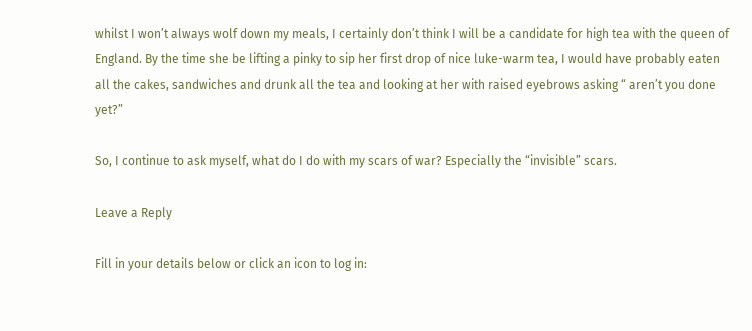whilst I won’t always wolf down my meals, I certainly don’t think I will be a candidate for high tea with the queen of England. By the time she be lifting a pinky to sip her first drop of nice luke-warm tea, I would have probably eaten all the cakes, sandwiches and drunk all the tea and looking at her with raised eyebrows asking “ aren’t you done yet?”

So, I continue to ask myself, what do I do with my scars of war? Especially the “invisible” scars.

Leave a Reply

Fill in your details below or click an icon to log in: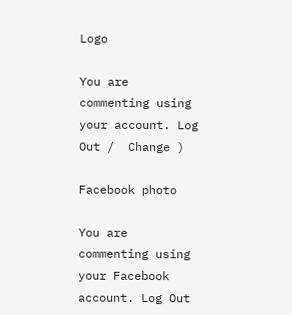Logo

You are commenting using your account. Log Out /  Change )

Facebook photo

You are commenting using your Facebook account. Log Out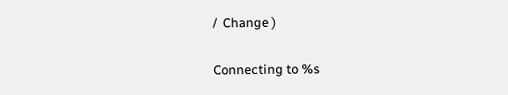/  Change )

Connecting to %s